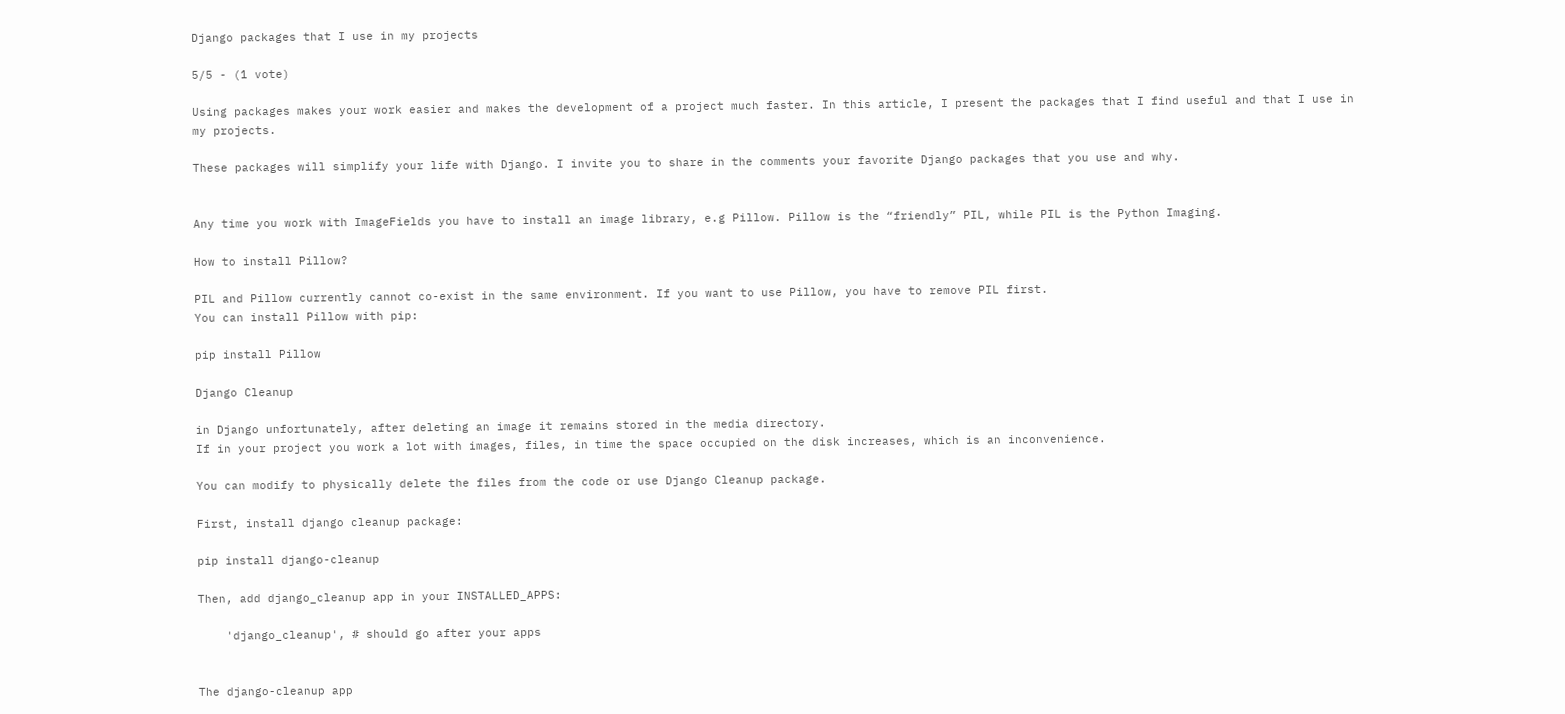Django packages that I use in my projects

5/5 - (1 vote)

Using packages makes your work easier and makes the development of a project much faster. In this article, I present the packages that I find useful and that I use in my projects.

These packages will simplify your life with Django. I invite you to share in the comments your favorite Django packages that you use and why.


Any time you work with ImageFields you have to install an image library, e.g Pillow. Pillow is the “friendly” PIL, while PIL is the Python Imaging.

How to install Pillow?

PIL and Pillow currently cannot co-exist in the same environment. If you want to use Pillow, you have to remove PIL first.
You can install Pillow with pip:

pip install Pillow

Django Cleanup

in Django unfortunately, after deleting an image it remains stored in the media directory.
If in your project you work a lot with images, files, in time the space occupied on the disk increases, which is an inconvenience.

You can modify to physically delete the files from the code or use Django Cleanup package.

First, install django cleanup package:

pip install django-cleanup

Then, add django_cleanup app in your INSTALLED_APPS:

    'django_cleanup', # should go after your apps


The django-cleanup app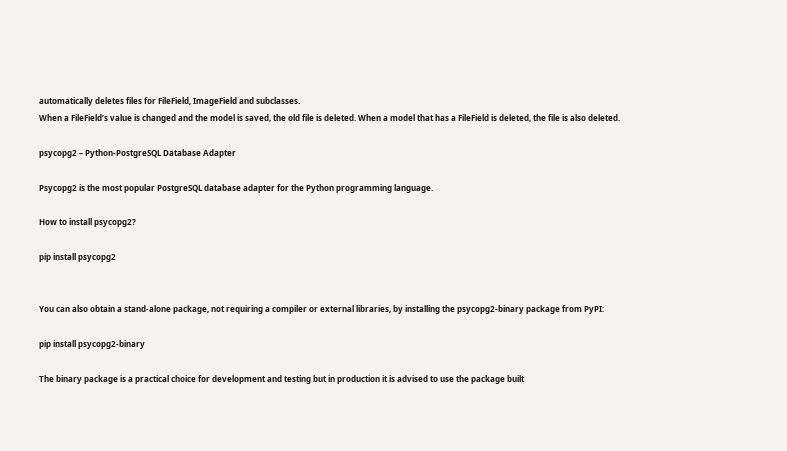automatically deletes files for FileField, ImageField and subclasses.
When a FileField’s value is changed and the model is saved, the old file is deleted. When a model that has a FileField is deleted, the file is also deleted.

psycopg2 – Python-PostgreSQL Database Adapter

Psycopg2 is the most popular PostgreSQL database adapter for the Python programming language.

How to install psycopg2?

pip install psycopg2


You can also obtain a stand-alone package, not requiring a compiler or external libraries, by installing the psycopg2-binary package from PyPI:

pip install psycopg2-binary

The binary package is a practical choice for development and testing but in production it is advised to use the package built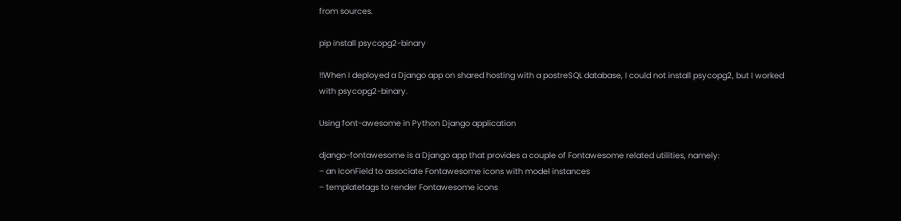from sources.

pip install psycopg2-binary

!!When I deployed a Django app on shared hosting with a postreSQL database, I could not install psycopg2, but I worked with psycopg2-binary.

Using font-awesome in Python Django application

django-fontawesome is a Django app that provides a couple of Fontawesome related utilities, namely:
– an IconField to associate Fontawesome icons with model instances
– templatetags to render Fontawesome icons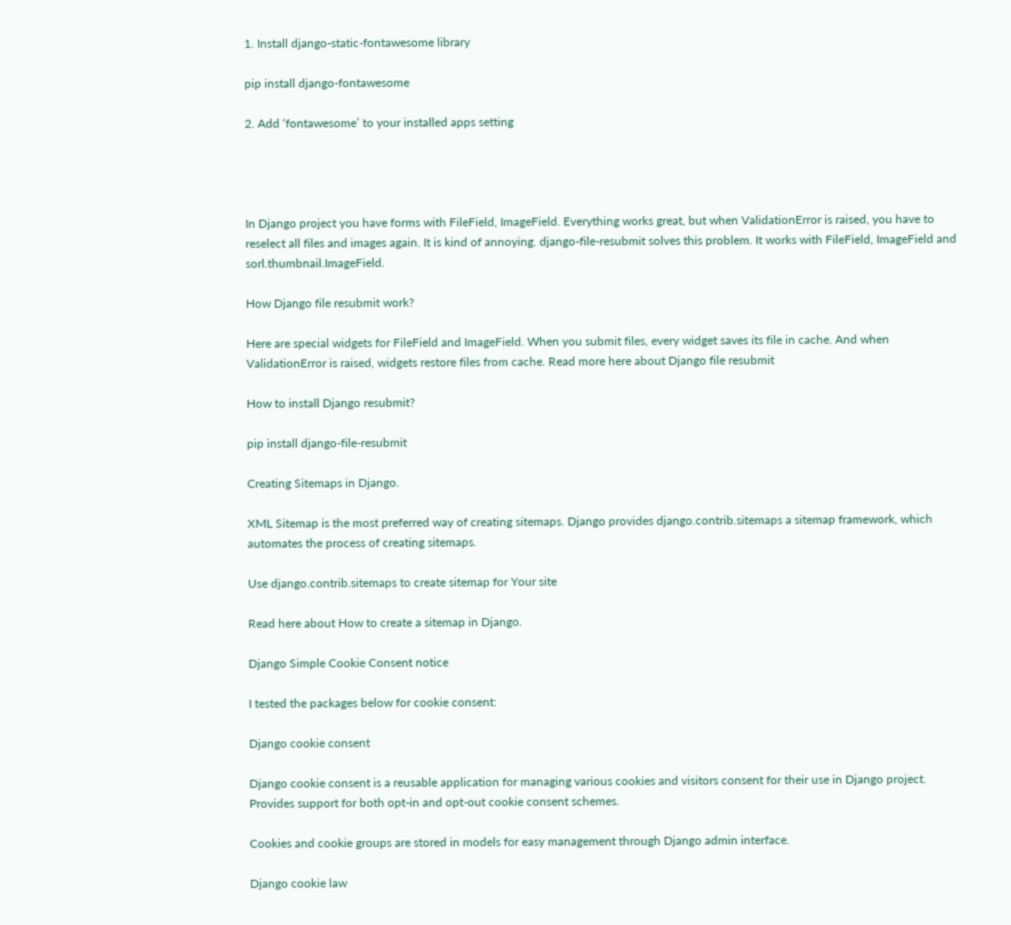1. Install django-static-fontawesome library

pip install django-fontawesome

2. Add ‘fontawesome’ to your installed apps setting




In Django project you have forms with FileField, ImageField. Everything works great, but when ValidationError is raised, you have to reselect all files and images again. It is kind of annoying. django-file-resubmit solves this problem. It works with FileField, ImageField and sorl.thumbnail.ImageField.

How Django file resubmit work?

Here are special widgets for FileField and ImageField. When you submit files, every widget saves its file in cache. And when ValidationError is raised, widgets restore files from cache. Read more here about Django file resubmit

How to install Django resubmit?

pip install django-file-resubmit

Creating Sitemaps in Django.

XML Sitemap is the most preferred way of creating sitemaps. Django provides django.contrib.sitemaps a sitemap framework, which automates the process of creating sitemaps.

Use django.contrib.sitemaps to create sitemap for Your site

Read here about How to create a sitemap in Django.

Django Simple Cookie Consent notice

I tested the packages below for cookie consent:

Django cookie consent

Django cookie consent is a reusable application for managing various cookies and visitors consent for their use in Django project. Provides support for both opt-in and opt-out cookie consent schemes.

Cookies and cookie groups are stored in models for easy management through Django admin interface.

Django cookie law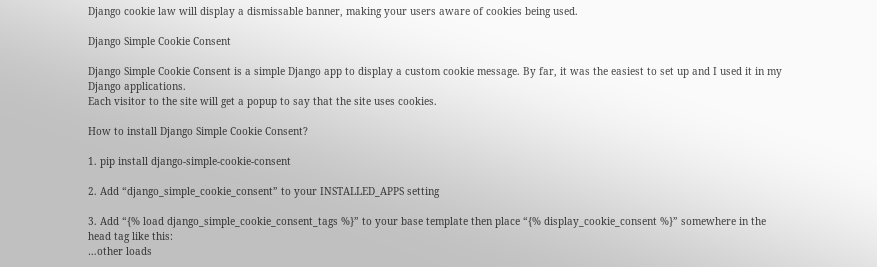Django cookie law will display a dismissable banner, making your users aware of cookies being used.

Django Simple Cookie Consent

Django Simple Cookie Consent is a simple Django app to display a custom cookie message. By far, it was the easiest to set up and I used it in my Django applications.
Each visitor to the site will get a popup to say that the site uses cookies.

How to install Django Simple Cookie Consent?

1. pip install django-simple-cookie-consent

2. Add “django_simple_cookie_consent” to your INSTALLED_APPS setting

3. Add “{% load django_simple_cookie_consent_tags %}” to your base template then place “{% display_cookie_consent %}” somewhere in the head tag like this:
…other loads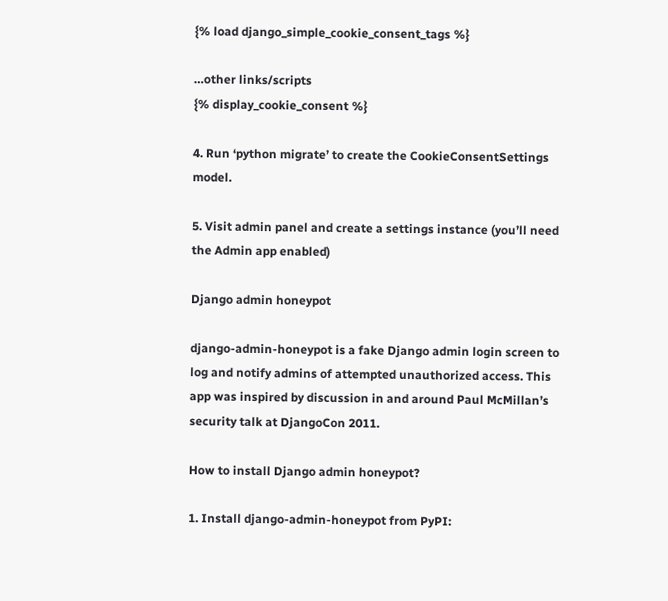{% load django_simple_cookie_consent_tags %}

…other links/scripts
{% display_cookie_consent %}

4. Run ‘python migrate’ to create the CookieConsentSettings model.

5. Visit admin panel and create a settings instance (you’ll need the Admin app enabled)

Django admin honeypot

django-admin-honeypot is a fake Django admin login screen to log and notify admins of attempted unauthorized access. This app was inspired by discussion in and around Paul McMillan’s security talk at DjangoCon 2011.

How to install Django admin honeypot?

1. Install django-admin-honeypot from PyPI: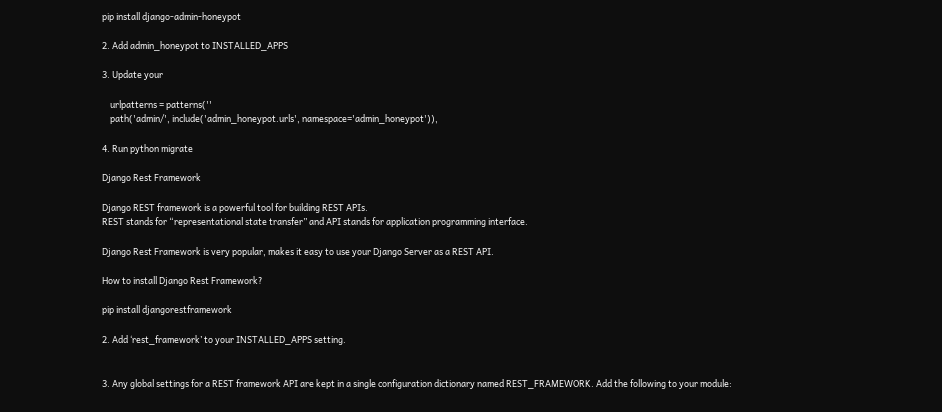pip install django-admin-honeypot

2. Add admin_honeypot to INSTALLED_APPS

3. Update your

    urlpatterns = patterns(''
    path('admin/', include('admin_honeypot.urls', namespace='admin_honeypot')),

4. Run python migrate

Django Rest Framework

Django REST framework is a powerful tool for building REST APIs.
REST stands for “representational state transfer” and API stands for application programming interface.

Django Rest Framework is very popular, makes it easy to use your Django Server as a REST API.

How to install Django Rest Framework?

pip install djangorestframework

2. Add ‘rest_framework’ to your INSTALLED_APPS setting.


3. Any global settings for a REST framework API are kept in a single configuration dictionary named REST_FRAMEWORK. Add the following to your module: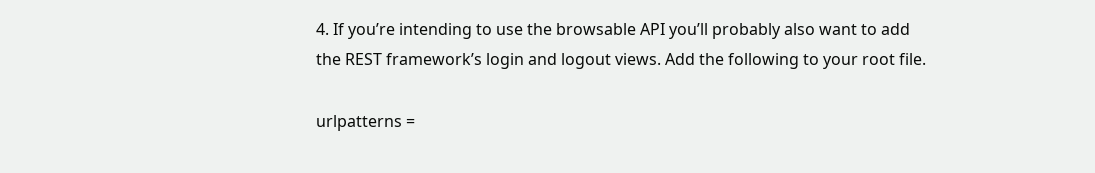4. If you’re intending to use the browsable API you’ll probably also want to add the REST framework’s login and logout views. Add the following to your root file.

urlpatterns =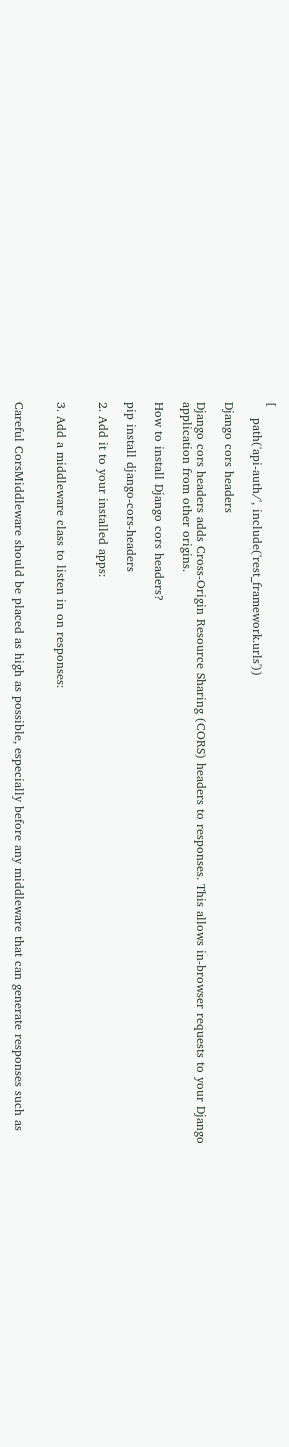[
    path('api-auth/', include('rest_framework.urls'))

Django cors headers

Django cors headers adds Cross-Origin Resource Sharing (CORS) headers to responses. This allows in-browser requests to your Django application from other origins.

How to install Django cors headers?

pip install django-cors-headers

2. Add it to your installed apps:


3. Add a middleware class to listen in on responses:


Careful CorsMiddleware should be placed as high as possible, especially before any middleware that can generate responses such as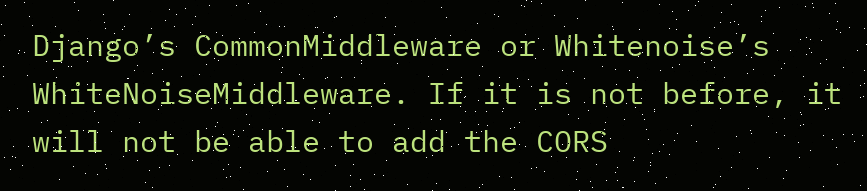Django’s CommonMiddleware or Whitenoise’s WhiteNoiseMiddleware. If it is not before, it will not be able to add the CORS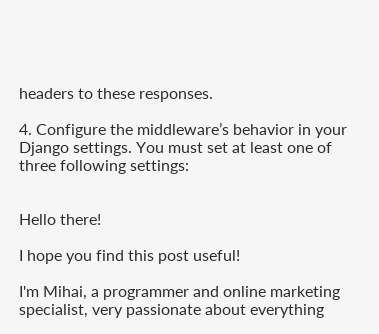headers to these responses.

4. Configure the middleware’s behavior in your Django settings. You must set at least one of three following settings:


Hello there!

I hope you find this post useful!

I'm Mihai, a programmer and online marketing specialist, very passionate about everything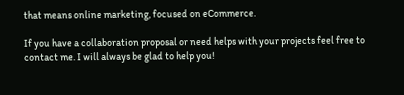that means online marketing, focused on eCommerce.

If you have a collaboration proposal or need helps with your projects feel free to contact me. I will always be glad to help you!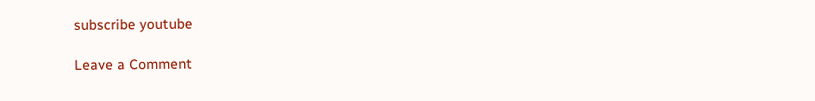subscribe youtube

Leave a Comment